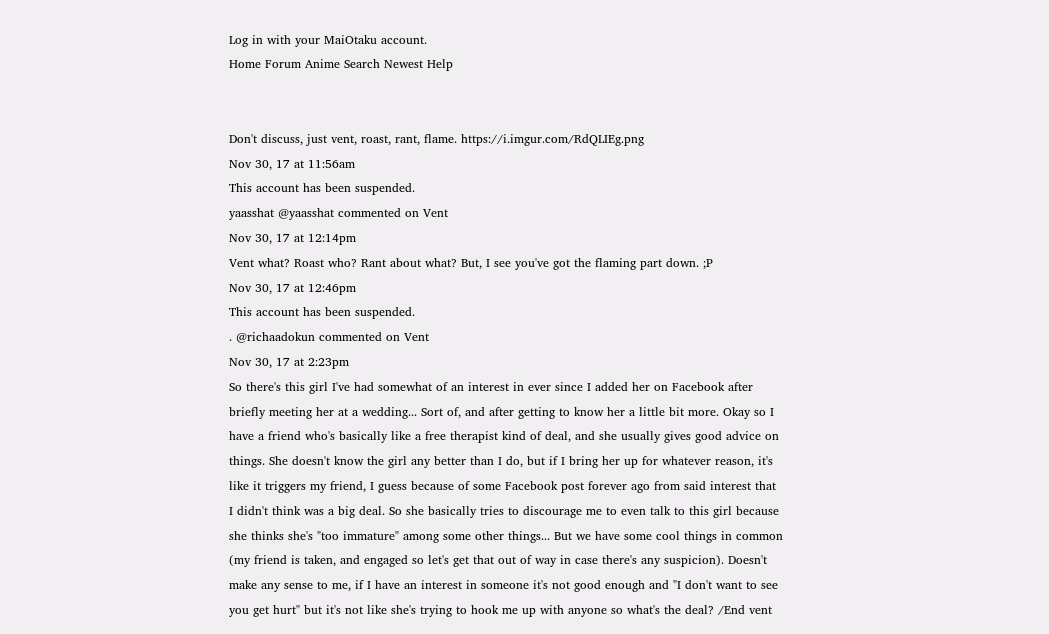Log in with your MaiOtaku account.
Home Forum Anime Search Newest Help


Don't discuss, just vent, roast, rant, flame. https://i.imgur.com/RdQLIEg.png
Nov 30, 17 at 11:56am
This account has been suspended.
yaasshat @yaasshat commented on Vent
Nov 30, 17 at 12:14pm
Vent what? Roast who? Rant about what? But, I see you've got the flaming part down. ;P
Nov 30, 17 at 12:46pm
This account has been suspended.
. @richaadokun commented on Vent
Nov 30, 17 at 2:23pm
So there's this girl I've had somewhat of an interest in ever since I added her on Facebook after briefly meeting her at a wedding... Sort of, and after getting to know her a little bit more. Okay so I have a friend who's basically like a free therapist kind of deal, and she usually gives good advice on things. She doesn't know the girl any better than I do, but if I bring her up for whatever reason, it's like it triggers my friend, I guess because of some Facebook post forever ago from said interest that I didn't think was a big deal. So she basically tries to discourage me to even talk to this girl because she thinks she's "too immature" among some other things... But we have some cool things in common (my friend is taken, and engaged so let's get that out of way in case there's any suspicion). Doesn't make any sense to me, if I have an interest in someone it's not good enough and "I don't want to see you get hurt" but it's not like she's trying to hook me up with anyone so what's the deal? /End vent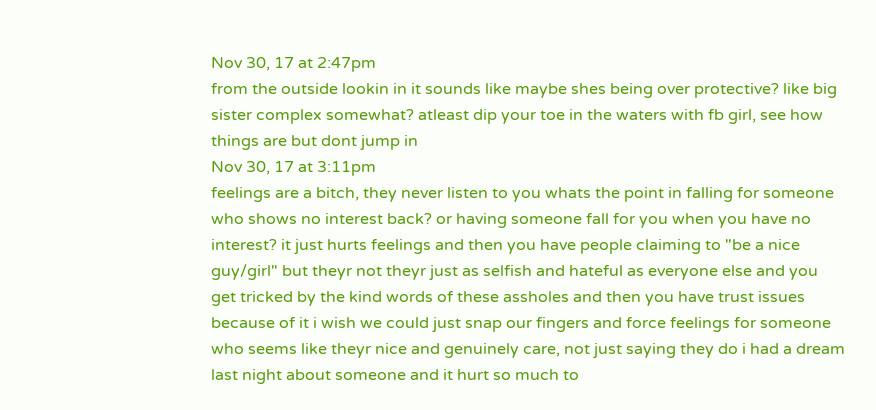Nov 30, 17 at 2:47pm
from the outside lookin in it sounds like maybe shes being over protective? like big sister complex somewhat? atleast dip your toe in the waters with fb girl, see how things are but dont jump in
Nov 30, 17 at 3:11pm
feelings are a bitch, they never listen to you whats the point in falling for someone who shows no interest back? or having someone fall for you when you have no interest? it just hurts feelings and then you have people claiming to "be a nice guy/girl" but theyr not theyr just as selfish and hateful as everyone else and you get tricked by the kind words of these assholes and then you have trust issues because of it i wish we could just snap our fingers and force feelings for someone who seems like theyr nice and genuinely care, not just saying they do i had a dream last night about someone and it hurt so much to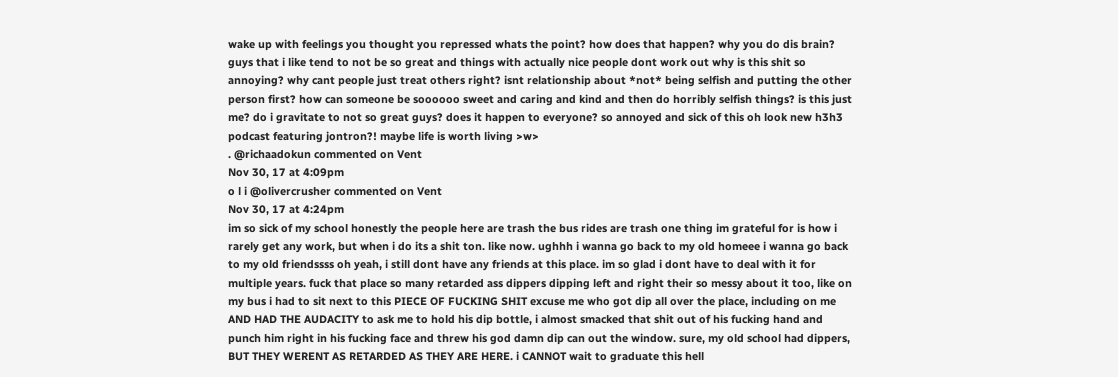wake up with feelings you thought you repressed whats the point? how does that happen? why you do dis brain? guys that i like tend to not be so great and things with actually nice people dont work out why is this shit so annoying? why cant people just treat others right? isnt relationship about *not* being selfish and putting the other person first? how can someone be soooooo sweet and caring and kind and then do horribly selfish things? is this just me? do i gravitate to not so great guys? does it happen to everyone? so annoyed and sick of this oh look new h3h3 podcast featuring jontron?! maybe life is worth living >w>
. @richaadokun commented on Vent
Nov 30, 17 at 4:09pm
o l i @olivercrusher commented on Vent
Nov 30, 17 at 4:24pm
im so sick of my school honestly the people here are trash the bus rides are trash one thing im grateful for is how i rarely get any work, but when i do its a shit ton. like now. ughhh i wanna go back to my old homeee i wanna go back to my old friendssss oh yeah, i still dont have any friends at this place. im so glad i dont have to deal with it for multiple years. fuck that place so many retarded ass dippers dipping left and right their so messy about it too, like on my bus i had to sit next to this PIECE OF FUCKING SHIT excuse me who got dip all over the place, including on me AND HAD THE AUDACITY to ask me to hold his dip bottle, i almost smacked that shit out of his fucking hand and punch him right in his fucking face and threw his god damn dip can out the window. sure, my old school had dippers, BUT THEY WERENT AS RETARDED AS THEY ARE HERE. i CANNOT wait to graduate this hell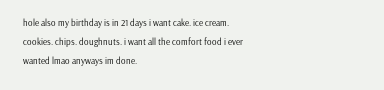hole also my birthday is in 21 days i want cake. ice cream. cookies. chips. doughnuts. i want all the comfort food i ever wanted lmao anyways im done.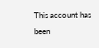This account has been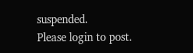suspended.
Please login to post.